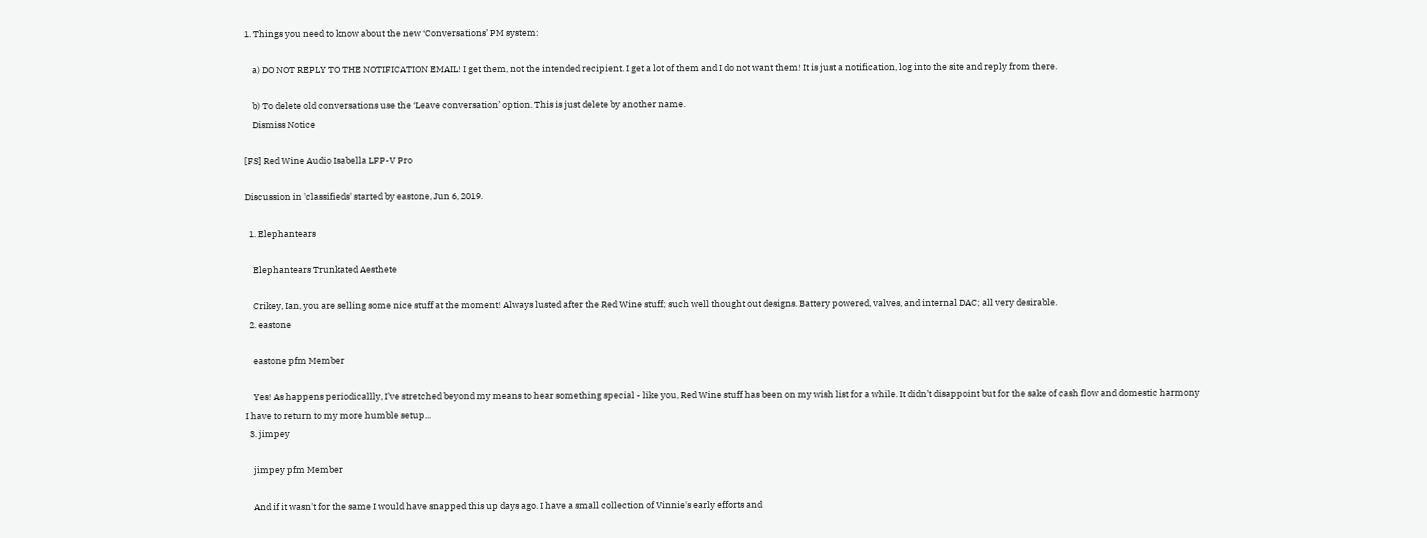1. Things you need to know about the new ‘Conversations’ PM system:

    a) DO NOT REPLY TO THE NOTIFICATION EMAIL! I get them, not the intended recipient. I get a lot of them and I do not want them! It is just a notification, log into the site and reply from there.

    b) To delete old conversations use the ‘Leave conversation’ option. This is just delete by another name.
    Dismiss Notice

[FS] Red Wine Audio Isabella LFP-V Pro

Discussion in 'classifieds' started by eastone, Jun 6, 2019.

  1. Elephantears

    Elephantears Trunkated Aesthete

    Crikey, Ian, you are selling some nice stuff at the moment! Always lusted after the Red Wine stuff; such well thought out designs. Battery powered, valves, and internal DAC; all very desirable.
  2. eastone

    eastone pfm Member

    Yes! As happens periodicallly, I’ve stretched beyond my means to hear something special - like you, Red Wine stuff has been on my wish list for a while. It didn’t disappoint but for the sake of cash flow and domestic harmony I have to return to my more humble setup...
  3. jimpey

    jimpey pfm Member

    And if it wasn't for the same I would have snapped this up days ago. I have a small collection of Vinnie's early efforts and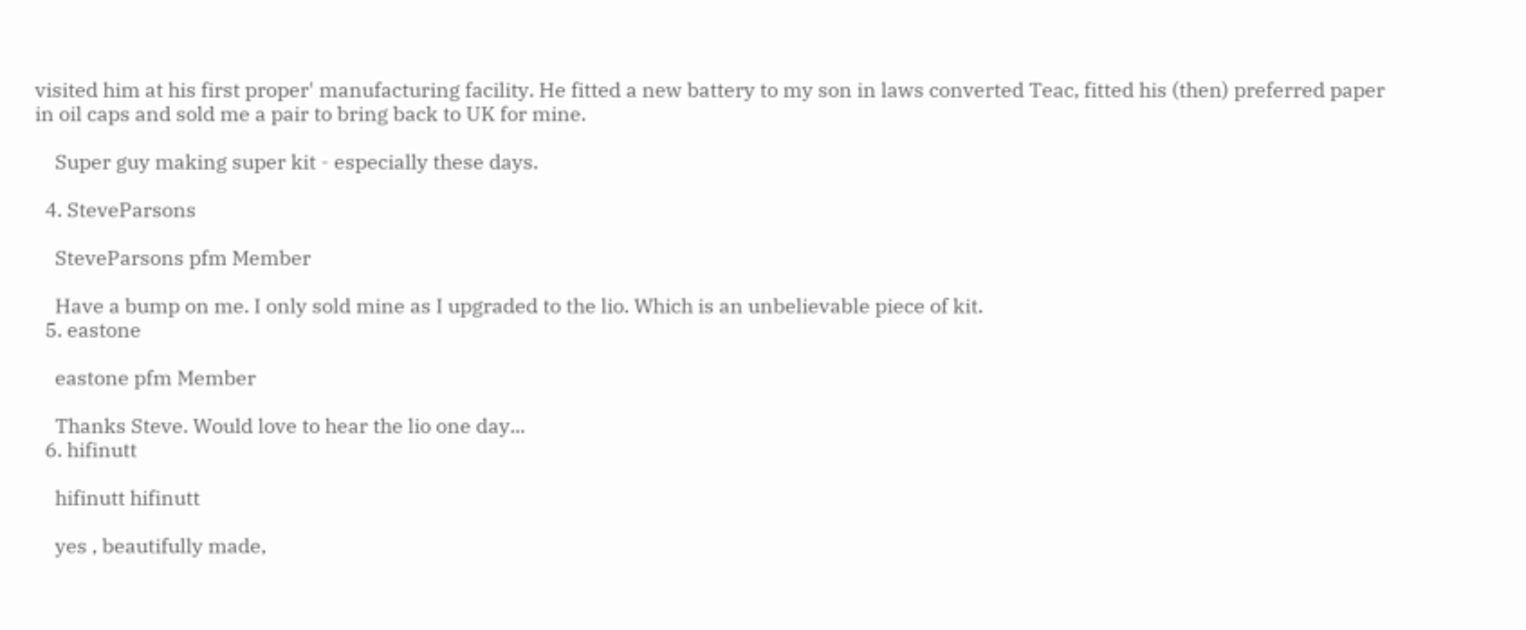visited him at his first proper' manufacturing facility. He fitted a new battery to my son in laws converted Teac, fitted his (then) preferred paper in oil caps and sold me a pair to bring back to UK for mine.

    Super guy making super kit - especially these days.

  4. SteveParsons

    SteveParsons pfm Member

    Have a bump on me. I only sold mine as I upgraded to the lio. Which is an unbelievable piece of kit.
  5. eastone

    eastone pfm Member

    Thanks Steve. Would love to hear the lio one day...
  6. hifinutt

    hifinutt hifinutt

    yes , beautifully made,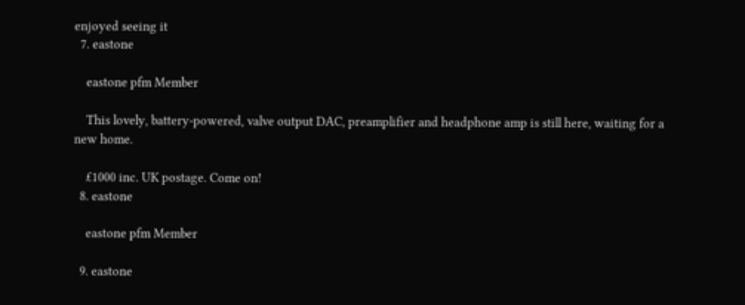enjoyed seeing it
  7. eastone

    eastone pfm Member

    This lovely, battery-powered, valve output DAC, preamplifier and headphone amp is still here, waiting for a new home.

    £1000 inc. UK postage. Come on!
  8. eastone

    eastone pfm Member

  9. eastone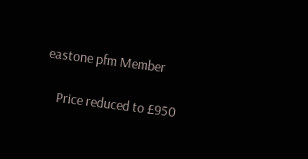eastone pfm Member

    Price reduced to £950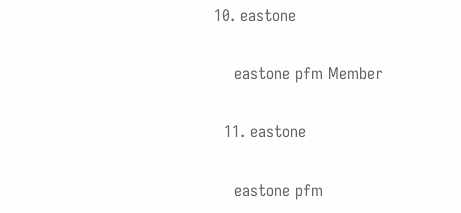10. eastone

    eastone pfm Member

  11. eastone

    eastone pfm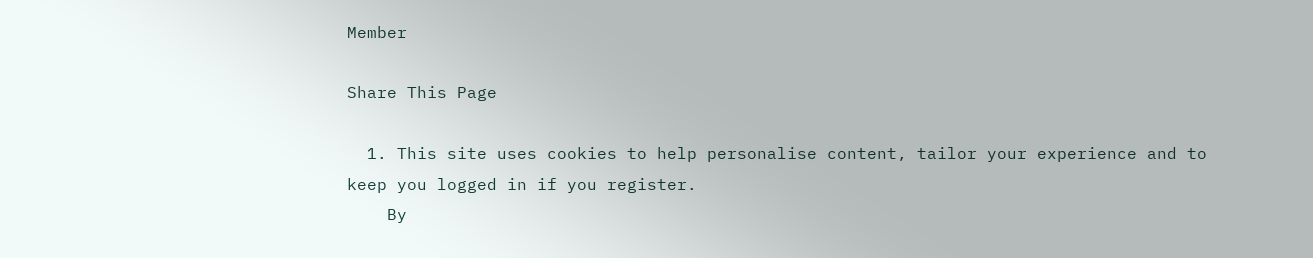Member

Share This Page

  1. This site uses cookies to help personalise content, tailor your experience and to keep you logged in if you register.
    By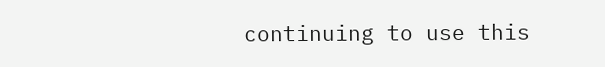continuing to use this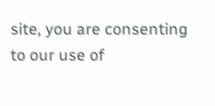site, you are consenting to our use of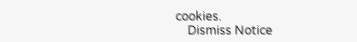cookies.
    Dismiss Notice